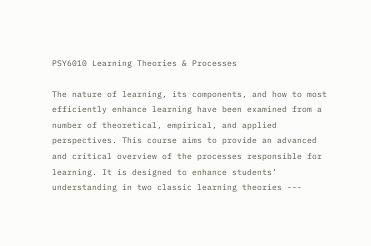PSY6010 Learning Theories & Processes

The nature of learning, its components, and how to most efficiently enhance learning have been examined from a number of theoretical, empirical, and applied perspectives. This course aims to provide an advanced and critical overview of the processes responsible for learning. It is designed to enhance students’ understanding in two classic learning theories ---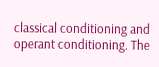classical conditioning and operant conditioning. The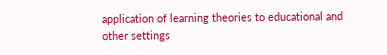application of learning theories to educational and other settings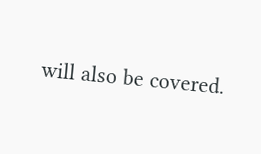will also be covered.